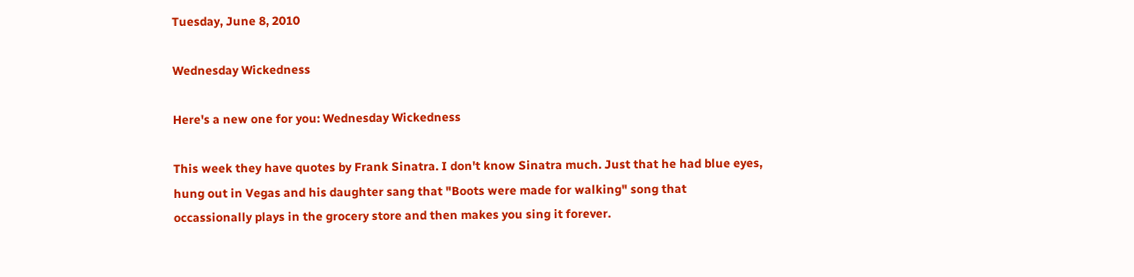Tuesday, June 8, 2010

Wednesday Wickedness

Here's a new one for you: Wednesday Wickedness

This week they have quotes by Frank Sinatra. I don't know Sinatra much. Just that he had blue eyes, hung out in Vegas and his daughter sang that "Boots were made for walking" song that occassionally plays in the grocery store and then makes you sing it forever.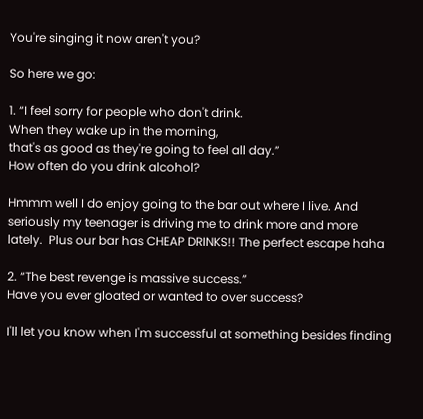You're singing it now aren't you?

So here we go:

1. “I feel sorry for people who don't drink.
When they wake up in the morning,
that's as good as they're going to feel all day.”
How often do you drink alcohol?

Hmmm well I do enjoy going to the bar out where I live. And seriously my teenager is driving me to drink more and more lately.  Plus our bar has CHEAP DRINKS!! The perfect escape haha

2. “The best revenge is massive success.”
Have you ever gloated or wanted to over success?

I'll let you know when I'm successful at something besides finding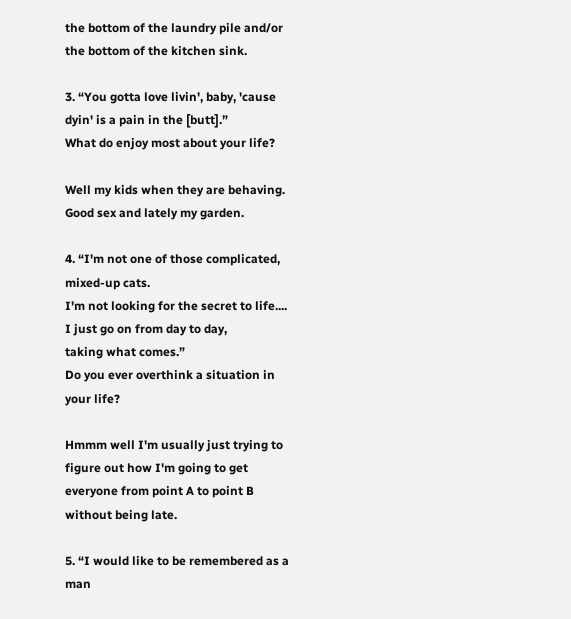the bottom of the laundry pile and/or the bottom of the kitchen sink.

3. “You gotta love livin', baby, 'cause dyin' is a pain in the [butt].”
What do enjoy most about your life?

Well my kids when they are behaving. Good sex and lately my garden.

4. “I'm not one of those complicated, mixed-up cats.
I'm not looking for the secret to life....
I just go on from day to day,
taking what comes.”
Do you ever overthink a situation in your life?

Hmmm well I'm usually just trying to figure out how I'm going to get everyone from point A to point B without being late.

5. “I would like to be remembered as a man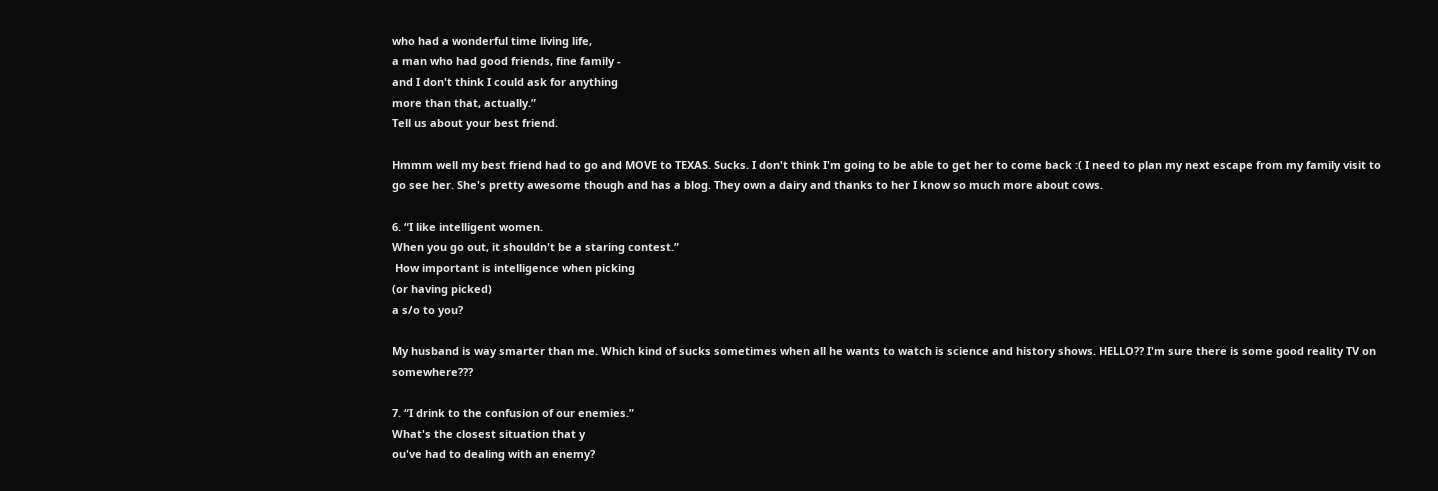who had a wonderful time living life,
a man who had good friends, fine family -
and I don't think I could ask for anything
more than that, actually.”
Tell us about your best friend.

Hmmm well my best friend had to go and MOVE to TEXAS. Sucks. I don't think I'm going to be able to get her to come back :( I need to plan my next escape from my family visit to go see her. She's pretty awesome though and has a blog. They own a dairy and thanks to her I know so much more about cows.

6. “I like intelligent women.
When you go out, it shouldn't be a staring contest.”
 How important is intelligence when picking
(or having picked)
a s/o to you?

My husband is way smarter than me. Which kind of sucks sometimes when all he wants to watch is science and history shows. HELLO?? I'm sure there is some good reality TV on somewhere???

7. “I drink to the confusion of our enemies.”
What's the closest situation that y
ou've had to dealing with an enemy?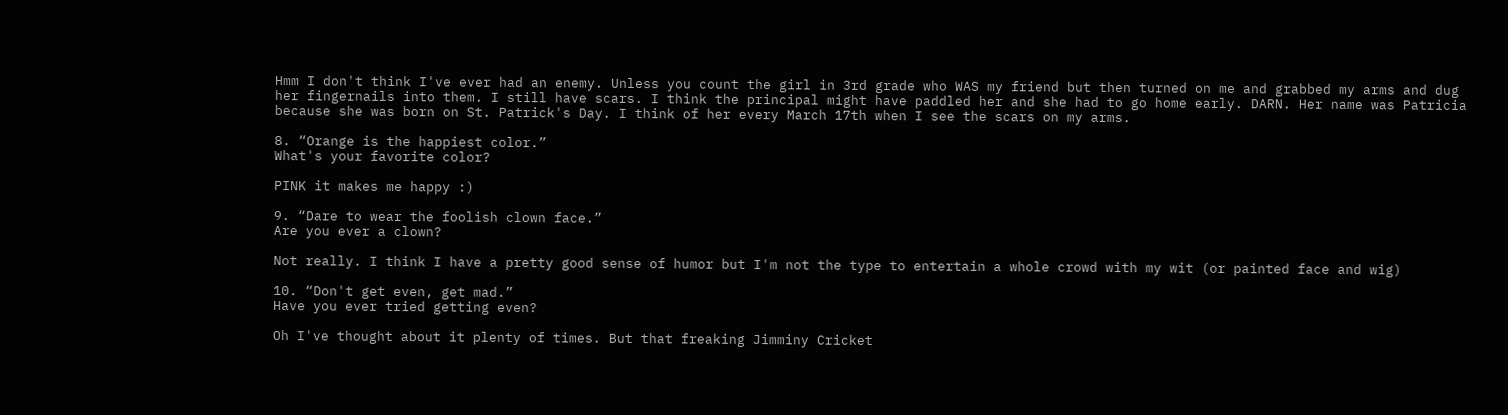Hmm I don't think I've ever had an enemy. Unless you count the girl in 3rd grade who WAS my friend but then turned on me and grabbed my arms and dug her fingernails into them. I still have scars. I think the principal might have paddled her and she had to go home early. DARN. Her name was Patricia because she was born on St. Patrick's Day. I think of her every March 17th when I see the scars on my arms.

8. “Orange is the happiest color.”
What's your favorite color?

PINK it makes me happy :)

9. “Dare to wear the foolish clown face.”
Are you ever a clown?

Not really. I think I have a pretty good sense of humor but I'm not the type to entertain a whole crowd with my wit (or painted face and wig)

10. “Don't get even, get mad.”
Have you ever tried getting even?

Oh I've thought about it plenty of times. But that freaking Jimminy Cricket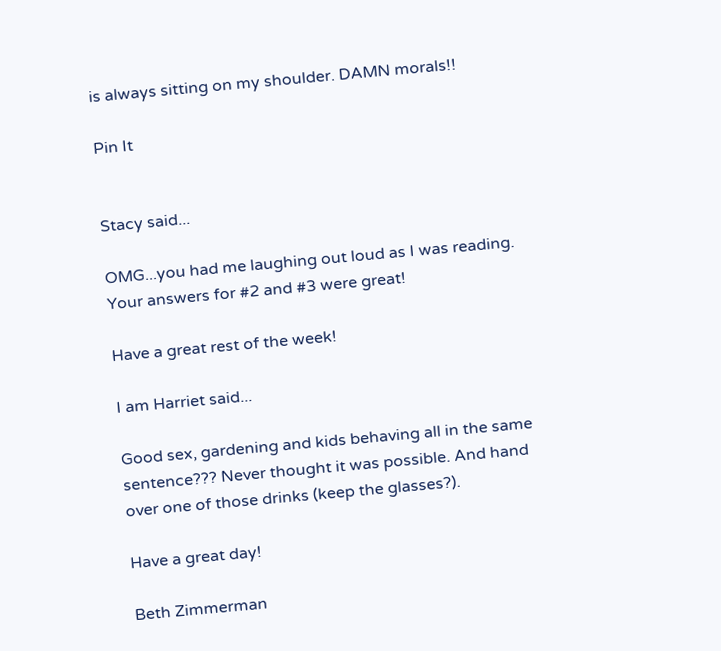is always sitting on my shoulder. DAMN morals!!

Pin It


Stacy said...

OMG...you had me laughing out loud as I was reading. Your answers for #2 and #3 were great!

Have a great rest of the week!

I am Harriet said...

Good sex, gardening and kids behaving all in the same sentence??? Never thought it was possible. And hand over one of those drinks (keep the glasses?).

Have a great day!

Beth Zimmerman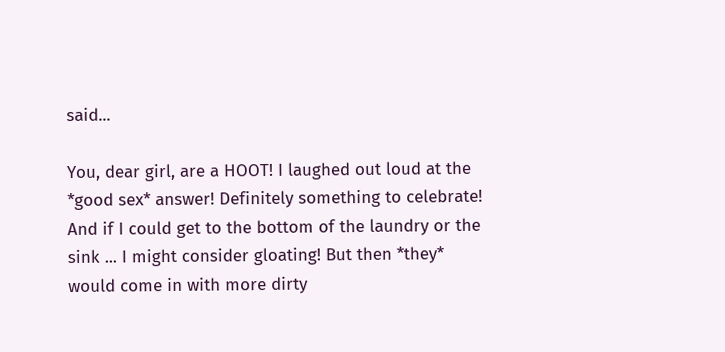said...

You, dear girl, are a HOOT! I laughed out loud at the *good sex* answer! Definitely something to celebrate! And if I could get to the bottom of the laundry or the sink ... I might consider gloating! But then *they* would come in with more dirty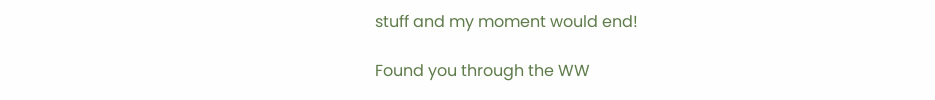stuff and my moment would end!

Found you through the WW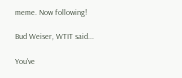meme. Now following!

Bud Weiser, WTIT said...

You've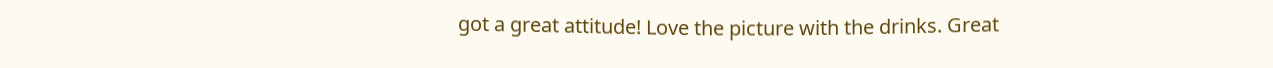got a great attitude! Love the picture with the drinks. Great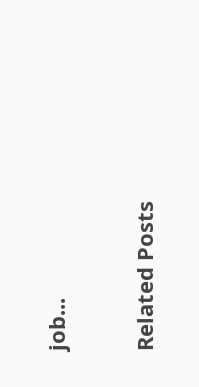job...

Related Posts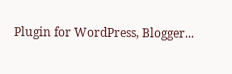Plugin for WordPress, Blogger...